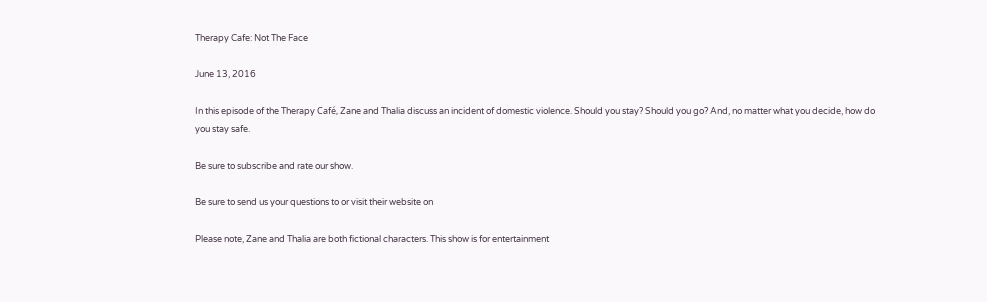Therapy Cafe: Not The Face

June 13, 2016

In this episode of the Therapy Café, Zane and Thalia discuss an incident of domestic violence. Should you stay? Should you go? And, no matter what you decide, how do you stay safe.

Be sure to subscribe and rate our show.

Be sure to send us your questions to or visit their website on

Please note, Zane and Thalia are both fictional characters. This show is for entertainment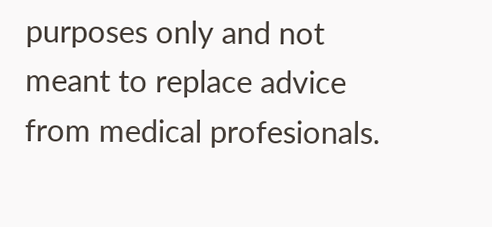purposes only and not meant to replace advice from medical profesionals.